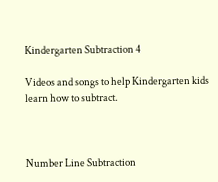Kindergarten Subtraction 4

Videos and songs to help Kindergarten kids learn how to subtract.



Number Line Subtraction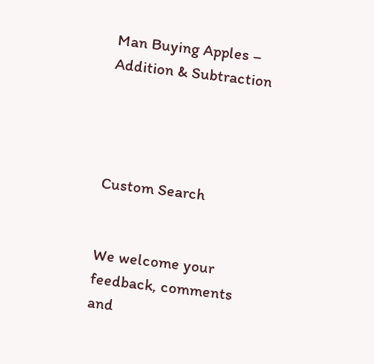Man Buying Apples – Addition & Subtraction




Custom Search


We welcome your feedback, comments and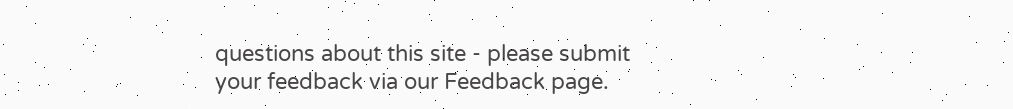questions about this site - please submit your feedback via our Feedback page.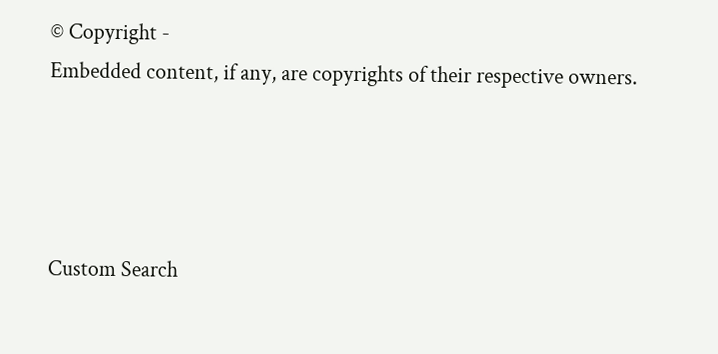© Copyright -
Embedded content, if any, are copyrights of their respective owners.




Custom Search